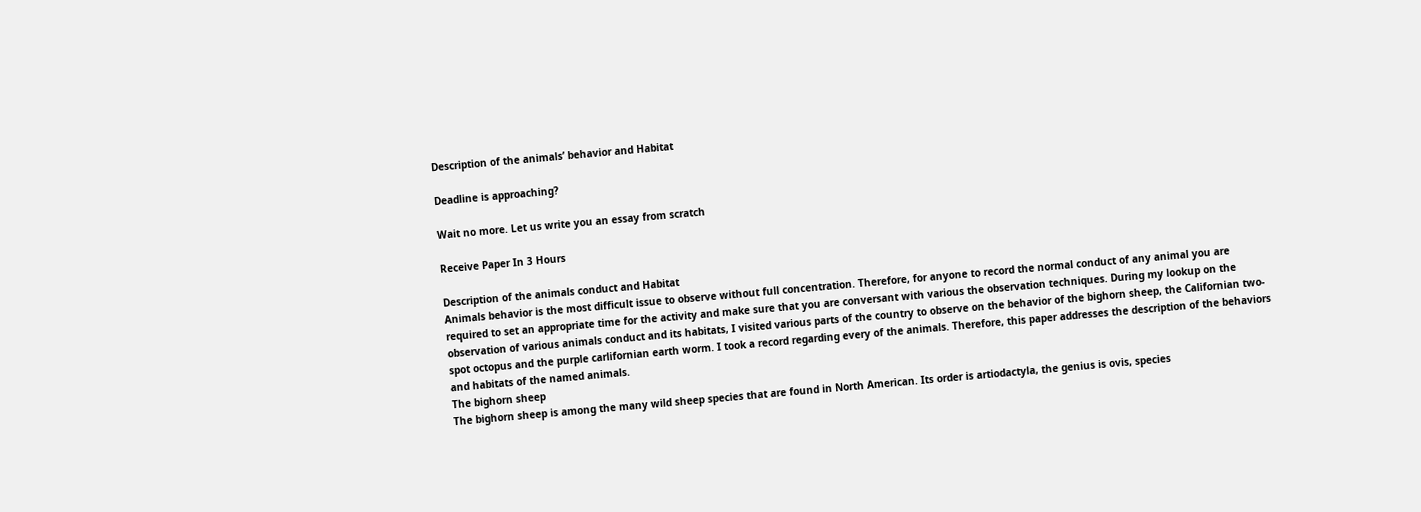Description of the animals’ behavior and Habitat

Deadline is approaching?

Wait no more. Let us write you an essay from scratch

Receive Paper In 3 Hours

Description of the animals conduct and Habitat
Animals behavior is the most difficult issue to observe without full concentration. Therefore, for anyone to record the normal conduct of any animal you are required to set an appropriate time for the activity and make sure that you are conversant with various the observation techniques. During my lookup on the observation of various animals conduct and its habitats, I visited various parts of the country to observe on the behavior of the bighorn sheep, the Californian two-spot octopus and the purple carlifornian earth worm. I took a record regarding every of the animals. Therefore, this paper addresses the description of the behaviors and habitats of the named animals.
The bighorn sheep
The bighorn sheep is among the many wild sheep species that are found in North American. Its order is artiodactyla, the genius is ovis, species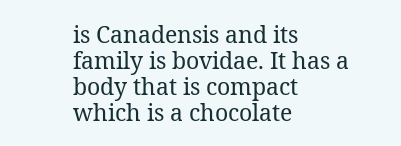is Canadensis and its family is bovidae. It has a body that is compact which is a chocolate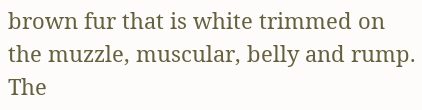brown fur that is white trimmed on the muzzle, muscular, belly and rump. The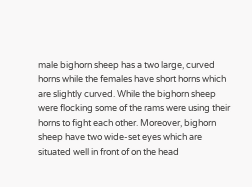male bighorn sheep has a two large, curved horns while the females have short horns which are slightly curved. While the bighorn sheep were flocking some of the rams were using their horns to fight each other. Moreover, bighorn sheep have two wide-set eyes which are situated well in front of on the head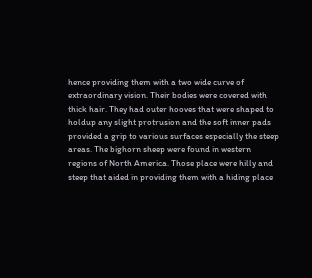hence providing them with a two wide curve of extraordinary vision. Their bodies were covered with thick hair. They had outer hooves that were shaped to holdup any slight protrusion and the soft inner pads provided a grip to various surfaces especially the steep areas. The bighorn sheep were found in western regions of North America. Those place were hilly and steep that aided in providing them with a hiding place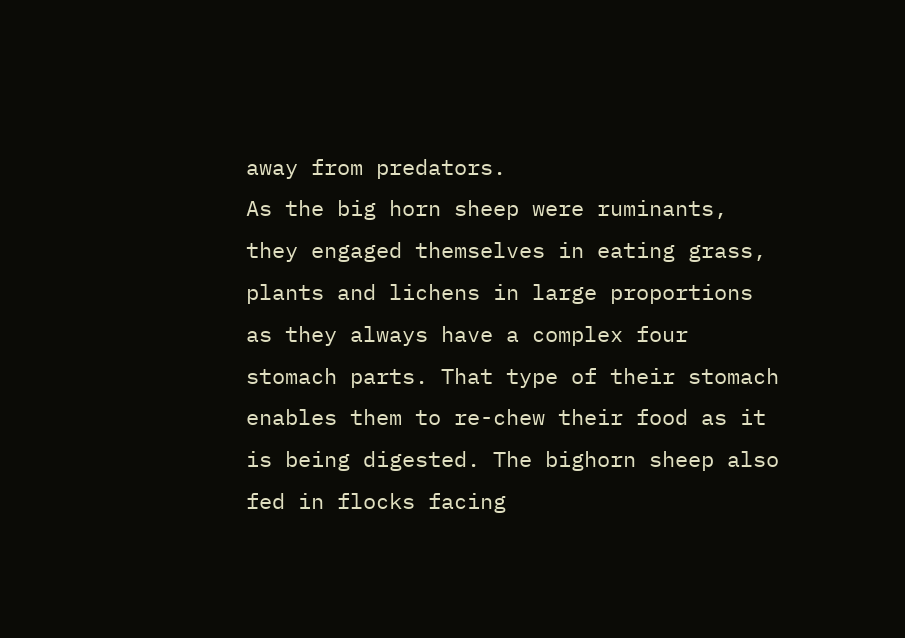away from predators.
As the big horn sheep were ruminants, they engaged themselves in eating grass, plants and lichens in large proportions as they always have a complex four stomach parts. That type of their stomach enables them to re-chew their food as it is being digested. The bighorn sheep also fed in flocks facing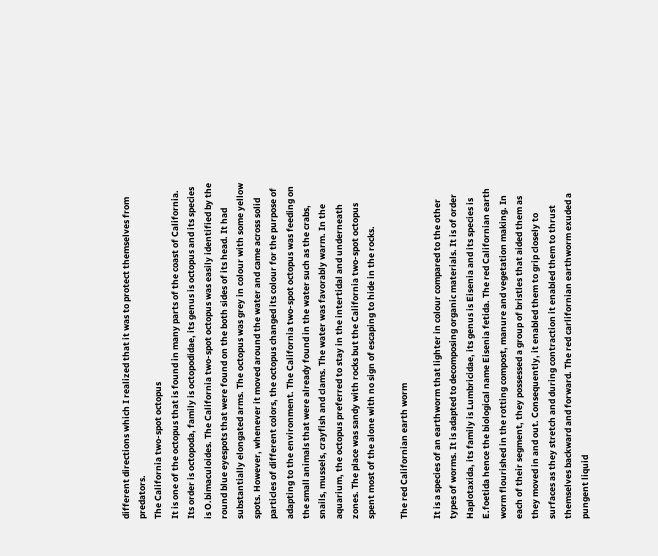different directions which I realized that it was to protect themselves from predators.
The California two-spot octopus
It is one of the octopus that is found in many parts of the coast of California. Its order is octopoda, family is octopodidae, its genus is octopus and its species is O.bimaculoides. The California two-spot octopus was easily identified by the round blue eyespots that were found on the both sides of its head. It had substantially elongated arms. The octopus was grey in colour with some yellow spots. However, whenever it moved around the water and came across solid particles of different colors, the octopus changed its colour for the purpose of adapting to the environment. The California two-spot octopus was feeding on the small animals that were already found in the water such as the crabs, snails, mussels, crayfish and clams. The water was favorably warm. In the aquarium, the octopus preferred to stay in the intertidal and underneath zones. The place was sandy with rocks but the California two-spot octopus spent most of the alone with no sign of escaping to hide in the rocks.

The red Californian earth worm

It is a species of an earthworm that lighter in colour compared to the other types of worms. It is adapted to decomposing organic materials. It is of order Haplotaxida, its family is Lumbricidae, its genus is Eisenia and its species is E.foetida hence the biological name Eisenia fetida. The red Californian earth worm flourished in the rotting compost, manure and vegetation making. In each of their segment, they possessed a group of bristles that aided them as they moved in and out. Consequently, it enabled them to grip closely to surfaces as they stretch and during contraction it enabled them to thrust themselves backward and forward. The red carlifornian earthworm exuded a pungent liquid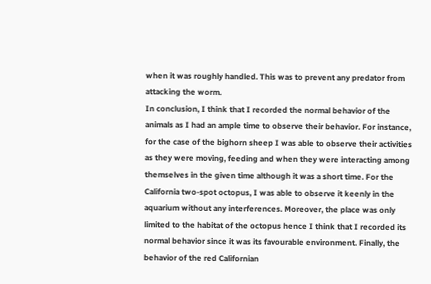when it was roughly handled. This was to prevent any predator from attacking the worm.
In conclusion, I think that I recorded the normal behavior of the animals as I had an ample time to observe their behavior. For instance, for the case of the bighorn sheep I was able to observe their activities as they were moving, feeding and when they were interacting among themselves in the given time although it was a short time. For the California two-spot octopus, I was able to observe it keenly in the aquarium without any interferences. Moreover, the place was only limited to the habitat of the octopus hence I think that I recorded its normal behavior since it was its favourable environment. Finally, the behavior of the red Californian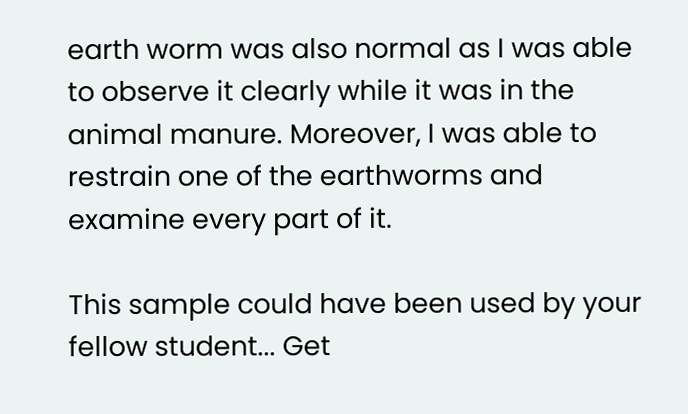earth worm was also normal as I was able to observe it clearly while it was in the animal manure. Moreover, I was able to restrain one of the earthworms and examine every part of it.

This sample could have been used by your fellow student... Get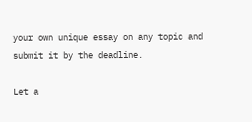your own unique essay on any topic and submit it by the deadline.

Let a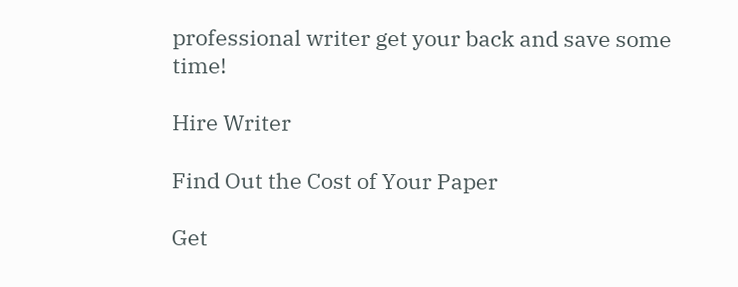professional writer get your back and save some time!

Hire Writer

Find Out the Cost of Your Paper

Get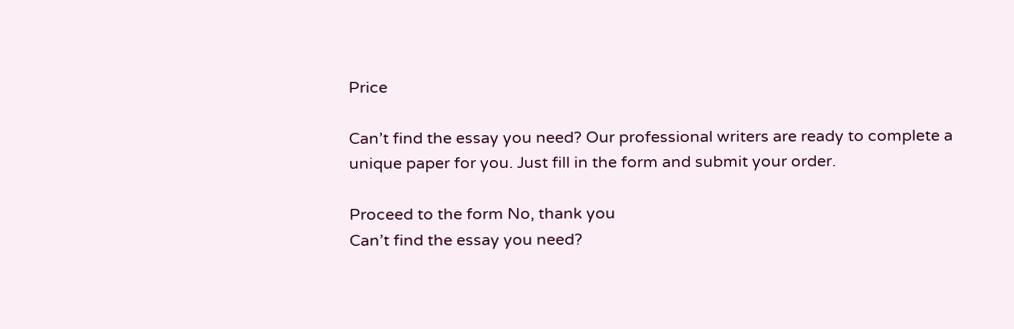Price

Can’t find the essay you need? Our professional writers are ready to complete a unique paper for you. Just fill in the form and submit your order.

Proceed to the form No, thank you
Can’t find the essay you need?